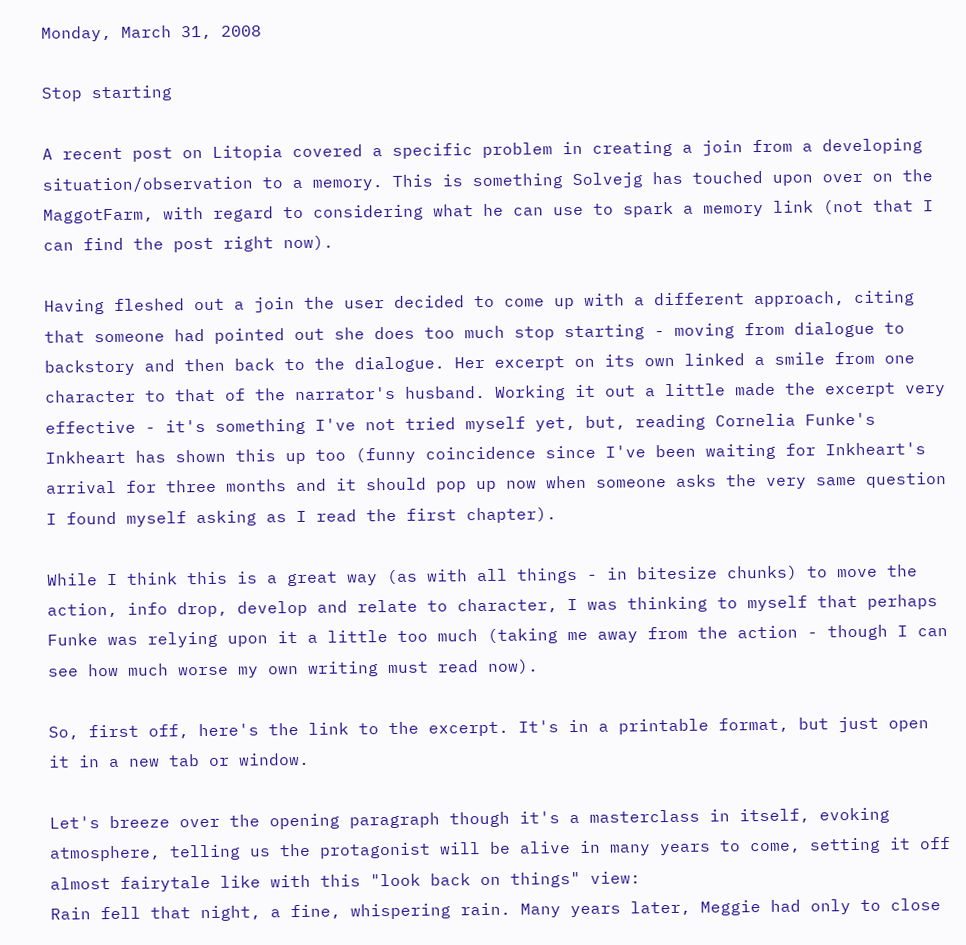Monday, March 31, 2008

Stop starting

A recent post on Litopia covered a specific problem in creating a join from a developing situation/observation to a memory. This is something Solvejg has touched upon over on the MaggotFarm, with regard to considering what he can use to spark a memory link (not that I can find the post right now).

Having fleshed out a join the user decided to come up with a different approach, citing that someone had pointed out she does too much stop starting - moving from dialogue to backstory and then back to the dialogue. Her excerpt on its own linked a smile from one character to that of the narrator's husband. Working it out a little made the excerpt very effective - it's something I've not tried myself yet, but, reading Cornelia Funke's Inkheart has shown this up too (funny coincidence since I've been waiting for Inkheart's arrival for three months and it should pop up now when someone asks the very same question I found myself asking as I read the first chapter).

While I think this is a great way (as with all things - in bitesize chunks) to move the action, info drop, develop and relate to character, I was thinking to myself that perhaps Funke was relying upon it a little too much (taking me away from the action - though I can see how much worse my own writing must read now).

So, first off, here's the link to the excerpt. It's in a printable format, but just open it in a new tab or window.

Let's breeze over the opening paragraph though it's a masterclass in itself, evoking atmosphere, telling us the protagonist will be alive in many years to come, setting it off almost fairytale like with this "look back on things" view:
Rain fell that night, a fine, whispering rain. Many years later, Meggie had only to close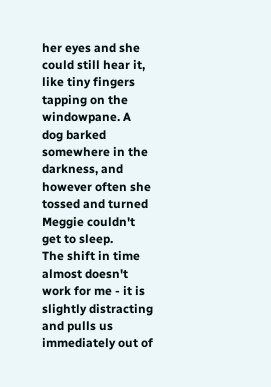her eyes and she could still hear it, like tiny fingers tapping on the windowpane. A dog barked somewhere in the darkness, and however often she tossed and turned Meggie couldn't get to sleep.
The shift in time almost doesn't work for me - it is slightly distracting and pulls us immediately out of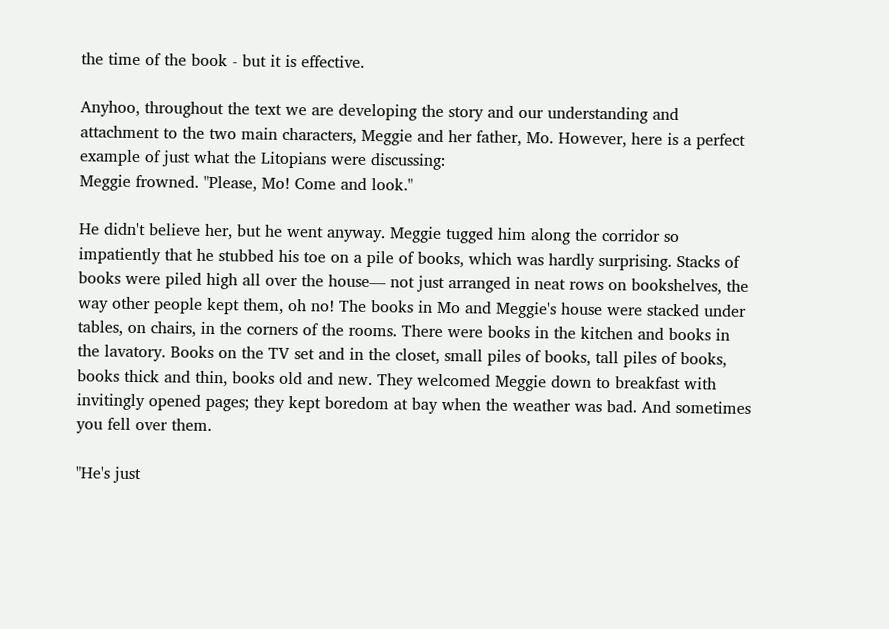the time of the book - but it is effective.

Anyhoo, throughout the text we are developing the story and our understanding and attachment to the two main characters, Meggie and her father, Mo. However, here is a perfect example of just what the Litopians were discussing:
Meggie frowned. "Please, Mo! Come and look."

He didn't believe her, but he went anyway. Meggie tugged him along the corridor so impatiently that he stubbed his toe on a pile of books, which was hardly surprising. Stacks of books were piled high all over the house— not just arranged in neat rows on bookshelves, the way other people kept them, oh no! The books in Mo and Meggie's house were stacked under tables, on chairs, in the corners of the rooms. There were books in the kitchen and books in the lavatory. Books on the TV set and in the closet, small piles of books, tall piles of books, books thick and thin, books old and new. They welcomed Meggie down to breakfast with invitingly opened pages; they kept boredom at bay when the weather was bad. And sometimes you fell over them.

"He's just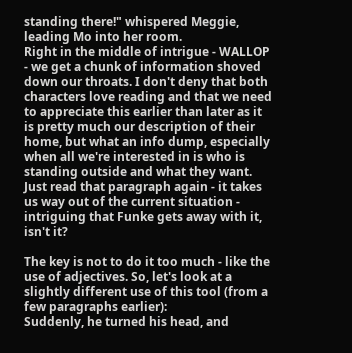standing there!" whispered Meggie, leading Mo into her room.
Right in the middle of intrigue - WALLOP - we get a chunk of information shoved down our throats. I don't deny that both characters love reading and that we need to appreciate this earlier than later as it is pretty much our description of their home, but what an info dump, especially when all we're interested in is who is standing outside and what they want. Just read that paragraph again - it takes us way out of the current situation - intriguing that Funke gets away with it, isn't it?

The key is not to do it too much - like the use of adjectives. So, let's look at a slightly different use of this tool (from a few paragraphs earlier):
Suddenly, he turned his head, and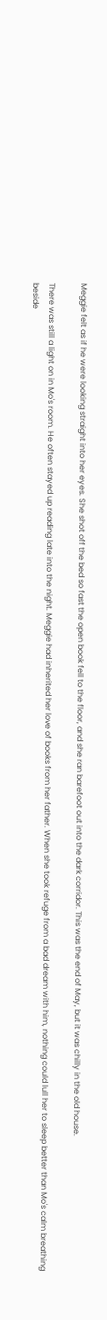Meggie felt as if he were looking straight into her eyes. She shot off the bed so fast the open book fell to the floor, and she ran barefoot out into the dark corridor. This was the end of May, but it was chilly in the old house.

There was still a light on in Mo's room. He often stayed up reading late into the night. Meggie had inherited her love of books from her father. When she took refuge from a bad dream with him, nothing could lull her to sleep better than Mo's calm breathing beside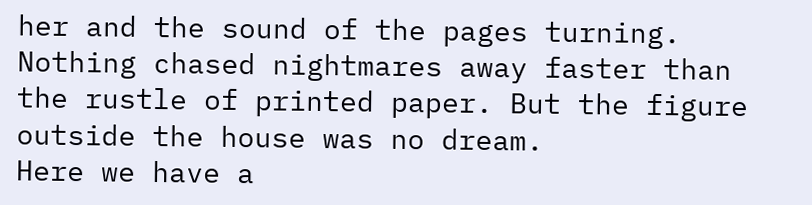her and the sound of the pages turning. Nothing chased nightmares away faster than the rustle of printed paper. But the figure outside the house was no dream.
Here we have a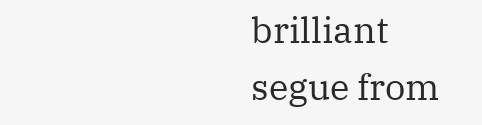brilliant segue from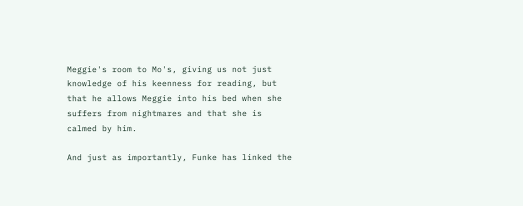Meggie's room to Mo's, giving us not just knowledge of his keenness for reading, but that he allows Meggie into his bed when she suffers from nightmares and that she is calmed by him.

And just as importantly, Funke has linked the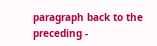paragraph back to the preceding -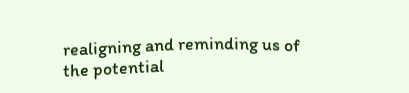realigning and reminding us of the potential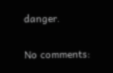danger.

No comments: